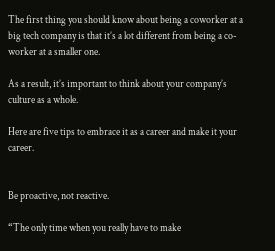The first thing you should know about being a coworker at a big tech company is that it’s a lot different from being a co-worker at a smaller one.

As a result, it’s important to think about your company’s culture as a whole.

Here are five tips to embrace it as a career and make it your career.


Be proactive, not reactive.

“The only time when you really have to make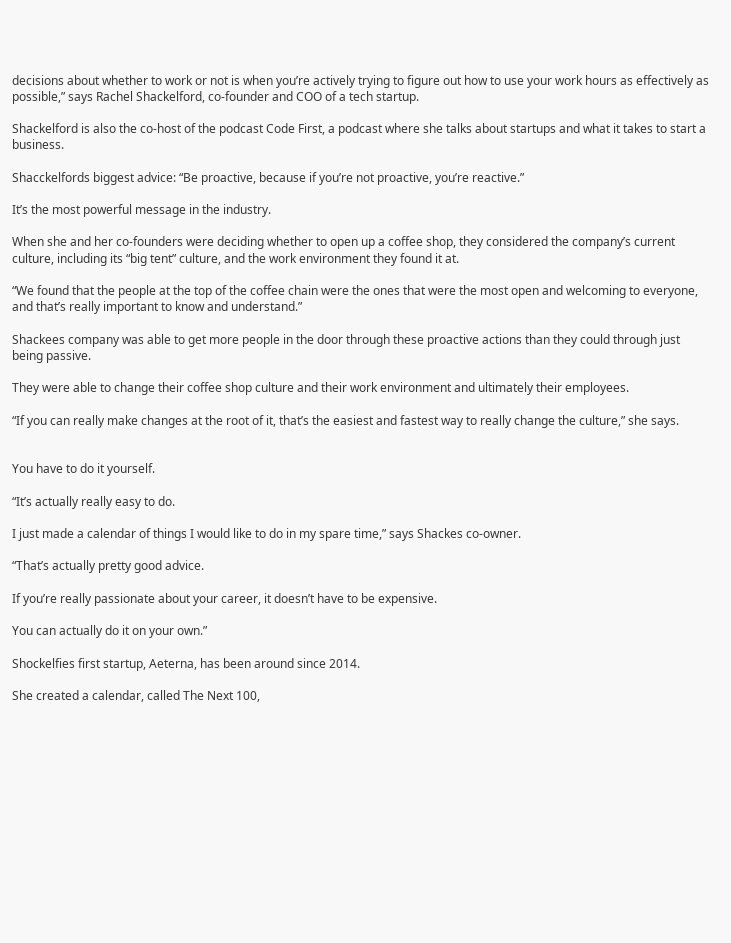decisions about whether to work or not is when you’re actively trying to figure out how to use your work hours as effectively as possible,” says Rachel Shackelford, co-founder and COO of a tech startup.

Shackelford is also the co-host of the podcast Code First, a podcast where she talks about startups and what it takes to start a business.

Shacckelfords biggest advice: “Be proactive, because if you’re not proactive, you’re reactive.”

It’s the most powerful message in the industry.

When she and her co-founders were deciding whether to open up a coffee shop, they considered the company’s current culture, including its “big tent” culture, and the work environment they found it at.

“We found that the people at the top of the coffee chain were the ones that were the most open and welcoming to everyone, and that’s really important to know and understand.”

Shackees company was able to get more people in the door through these proactive actions than they could through just being passive.

They were able to change their coffee shop culture and their work environment and ultimately their employees.

“If you can really make changes at the root of it, that’s the easiest and fastest way to really change the culture,” she says.


You have to do it yourself.

“It’s actually really easy to do.

I just made a calendar of things I would like to do in my spare time,” says Shackes co-owner.

“That’s actually pretty good advice.

If you’re really passionate about your career, it doesn’t have to be expensive.

You can actually do it on your own.”

Shockelfies first startup, Aeterna, has been around since 2014.

She created a calendar, called The Next 100,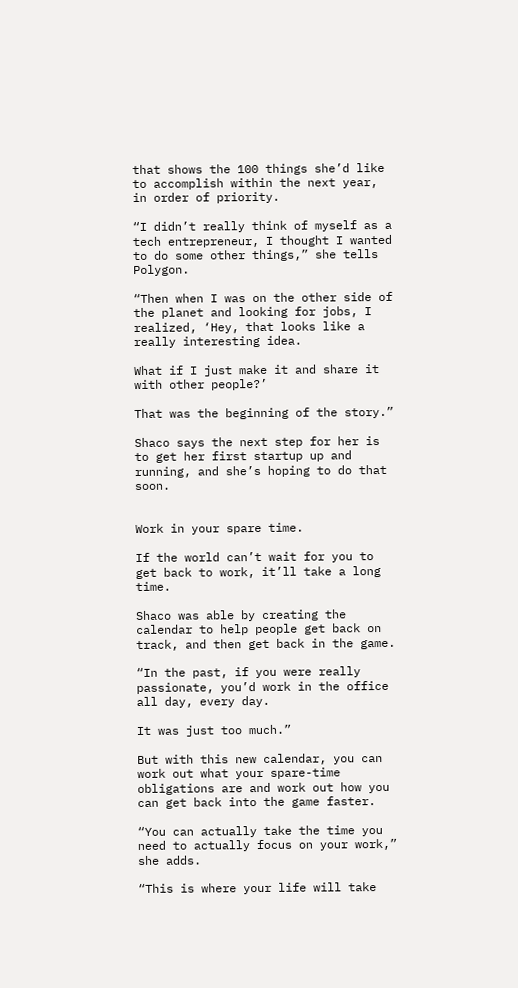that shows the 100 things she’d like to accomplish within the next year, in order of priority.

“I didn’t really think of myself as a tech entrepreneur, I thought I wanted to do some other things,” she tells Polygon.

“Then when I was on the other side of the planet and looking for jobs, I realized, ‘Hey, that looks like a really interesting idea.

What if I just make it and share it with other people?’

That was the beginning of the story.”

Shaco says the next step for her is to get her first startup up and running, and she’s hoping to do that soon.


Work in your spare time.

If the world can’t wait for you to get back to work, it’ll take a long time.

Shaco was able by creating the calendar to help people get back on track, and then get back in the game.

“In the past, if you were really passionate, you’d work in the office all day, every day.

It was just too much.”

But with this new calendar, you can work out what your spare-time obligations are and work out how you can get back into the game faster.

“You can actually take the time you need to actually focus on your work,” she adds.

“This is where your life will take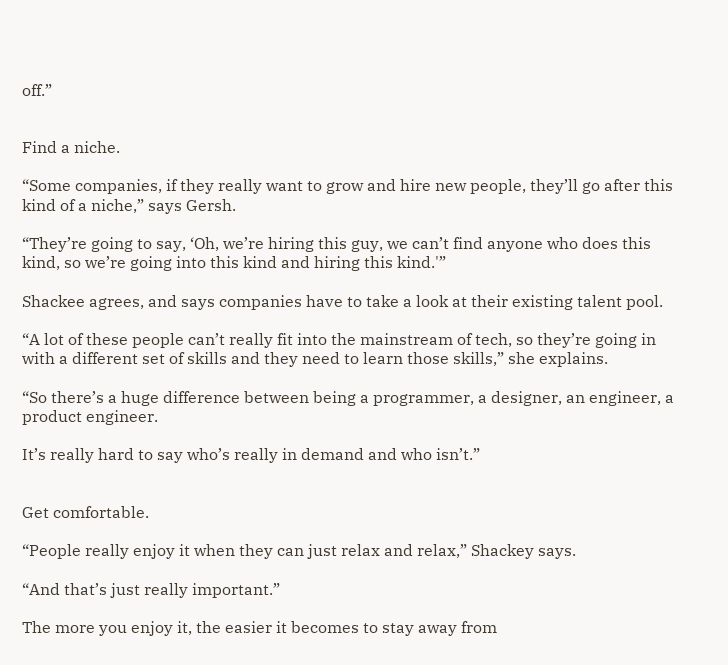off.”


Find a niche.

“Some companies, if they really want to grow and hire new people, they’ll go after this kind of a niche,” says Gersh.

“They’re going to say, ‘Oh, we’re hiring this guy, we can’t find anyone who does this kind, so we’re going into this kind and hiring this kind.'”

Shackee agrees, and says companies have to take a look at their existing talent pool.

“A lot of these people can’t really fit into the mainstream of tech, so they’re going in with a different set of skills and they need to learn those skills,” she explains.

“So there’s a huge difference between being a programmer, a designer, an engineer, a product engineer.

It’s really hard to say who’s really in demand and who isn’t.”


Get comfortable.

“People really enjoy it when they can just relax and relax,” Shackey says.

“And that’s just really important.”

The more you enjoy it, the easier it becomes to stay away from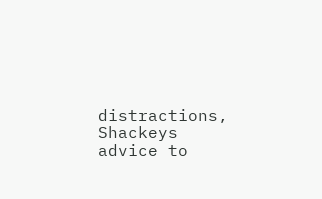distractions, Shackeys advice to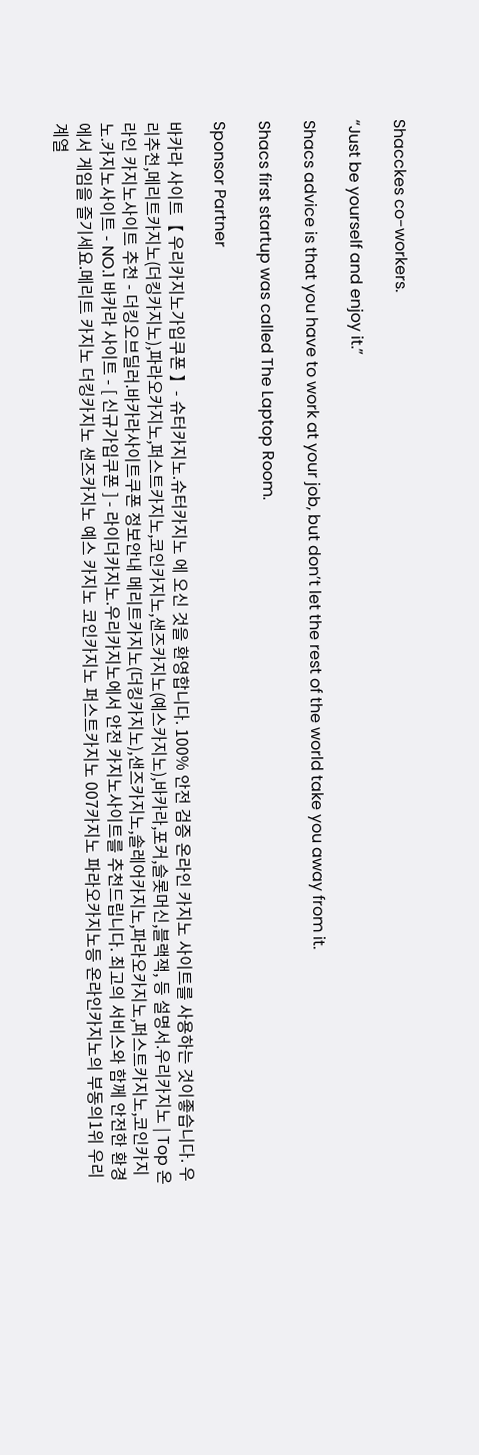Shacckes co-workers.

“Just be yourself and enjoy it.”

Shacs advice is that you have to work at your job, but don’t let the rest of the world take you away from it.

Shacs first startup was called The Laptop Room.

Sponsor Partner

바카라 사이트【 우리카지노가입쿠폰 】- 슈터카지노.슈터카지노 에 오신 것을 환영합니다. 100% 안전 검증 온라인 카지노 사이트를 사용하는 것이좋습니다. 우리추천,메리트카지노(더킹카지노),파라오카지노,퍼스트카지노,코인카지노,샌즈카지노(예스카지노),바카라,포커,슬롯머신,블랙잭, 등 설명서.우리카지노 | Top 온라인 카지노사이트 추천 - 더킹오브딜러.바카라사이트쿠폰 정보안내 메리트카지노(더킹카지노),샌즈카지노,솔레어카지노,파라오카지노,퍼스트카지노,코인카지노.카지노사이트 - NO.1 바카라 사이트 - [ 신규가입쿠폰 ] - 라이더카지노.우리카지노에서 안전 카지노사이트를 추천드립니다. 최고의 서비스와 함께 안전한 환경에서 게임을 즐기세요.메리트 카지노 더킹카지노 샌즈카지노 예스 카지노 코인카지노 퍼스트카지노 007카지노 파라오카지노등 온라인카지노의 부동의1위 우리계열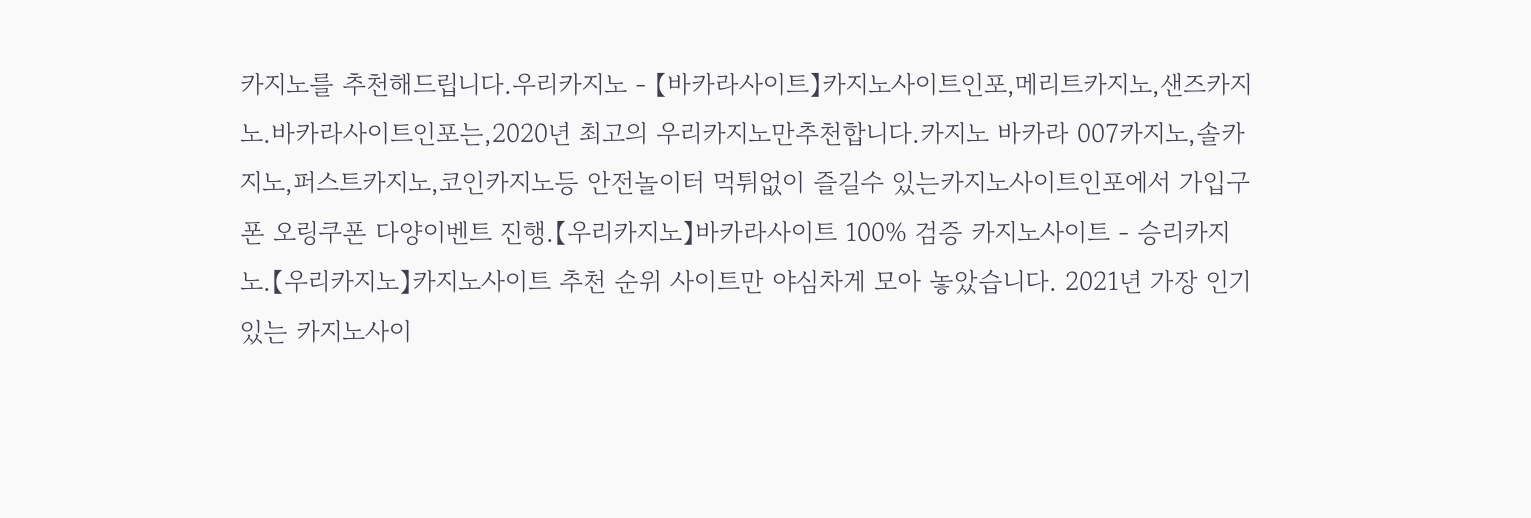카지노를 추천해드립니다.우리카지노 - 【바카라사이트】카지노사이트인포,메리트카지노,샌즈카지노.바카라사이트인포는,2020년 최고의 우리카지노만추천합니다.카지노 바카라 007카지노,솔카지노,퍼스트카지노,코인카지노등 안전놀이터 먹튀없이 즐길수 있는카지노사이트인포에서 가입구폰 오링쿠폰 다양이벤트 진행.【우리카지노】바카라사이트 100% 검증 카지노사이트 - 승리카지노.【우리카지노】카지노사이트 추천 순위 사이트만 야심차게 모아 놓았습니다. 2021년 가장 인기있는 카지노사이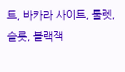트, 바카라 사이트, 룰렛, 슬롯, 블랙잭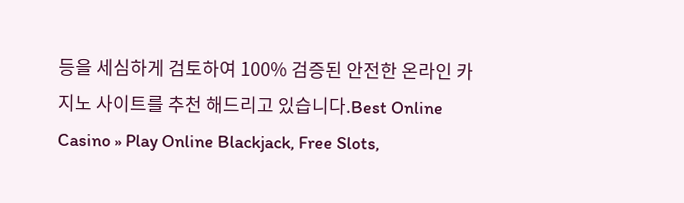등을 세심하게 검토하여 100% 검증된 안전한 온라인 카지노 사이트를 추천 해드리고 있습니다.Best Online Casino » Play Online Blackjack, Free Slots,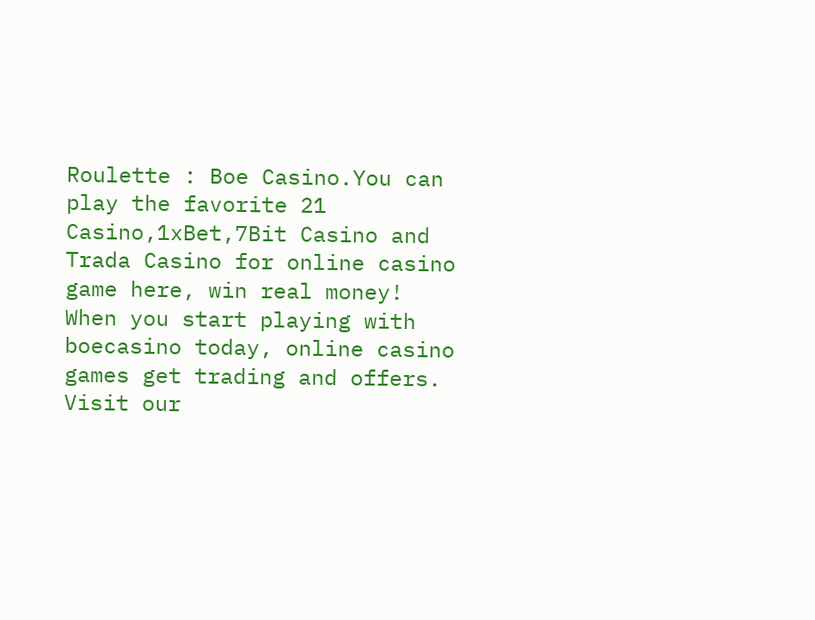Roulette : Boe Casino.You can play the favorite 21 Casino,1xBet,7Bit Casino and Trada Casino for online casino game here, win real money! When you start playing with boecasino today, online casino games get trading and offers. Visit our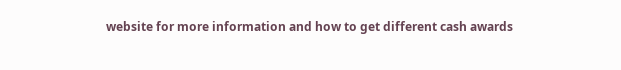website for more information and how to get different cash awards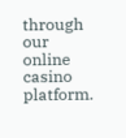through our online casino platform.